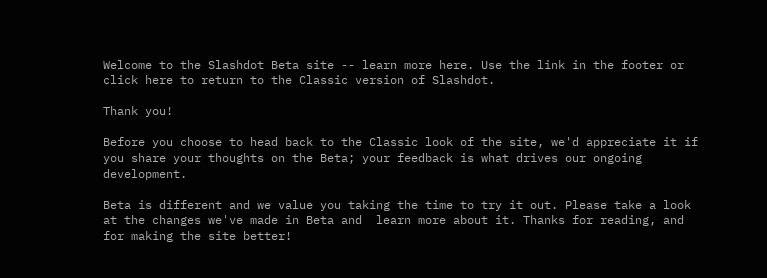Welcome to the Slashdot Beta site -- learn more here. Use the link in the footer or click here to return to the Classic version of Slashdot.

Thank you!

Before you choose to head back to the Classic look of the site, we'd appreciate it if you share your thoughts on the Beta; your feedback is what drives our ongoing development.

Beta is different and we value you taking the time to try it out. Please take a look at the changes we've made in Beta and  learn more about it. Thanks for reading, and for making the site better!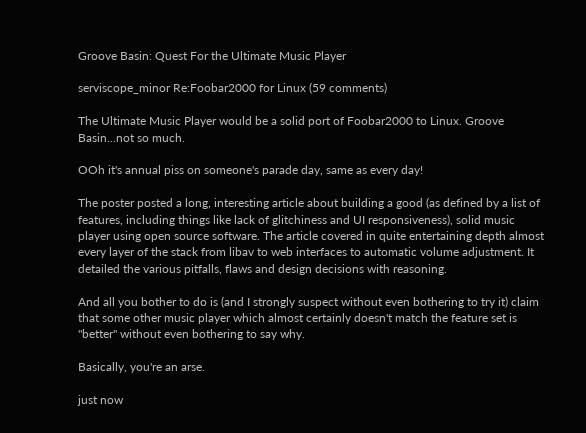Groove Basin: Quest For the Ultimate Music Player

serviscope_minor Re:Foobar2000 for Linux (59 comments)

The Ultimate Music Player would be a solid port of Foobar2000 to Linux. Groove Basin...not so much.

OOh it's annual piss on someone's parade day, same as every day!

The poster posted a long, interesting article about building a good (as defined by a list of features, including things like lack of glitchiness and UI responsiveness), solid music player using open source software. The article covered in quite entertaining depth almost every layer of the stack from libav to web interfaces to automatic volume adjustment. It detailed the various pitfalls, flaws and design decisions with reasoning.

And all you bother to do is (and I strongly suspect without even bothering to try it) claim that some other music player which almost certainly doesn't match the feature set is "better" without even bothering to say why.

Basically, you're an arse.

just now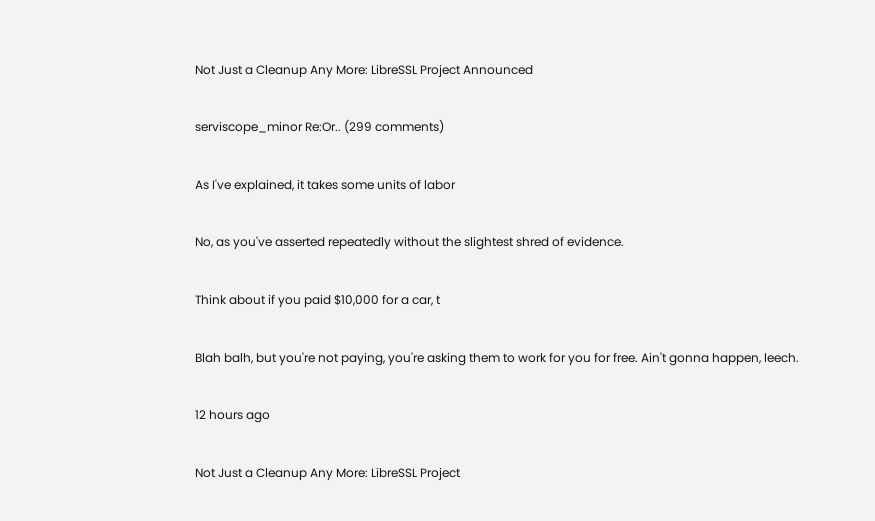Not Just a Cleanup Any More: LibreSSL Project Announced

serviscope_minor Re:Or.. (299 comments)

As I've explained, it takes some units of labor

No, as you've asserted repeatedly without the slightest shred of evidence.

Think about if you paid $10,000 for a car, t

Blah balh, but you're not paying, you're asking them to work for you for free. Ain't gonna happen, leech.

12 hours ago

Not Just a Cleanup Any More: LibreSSL Project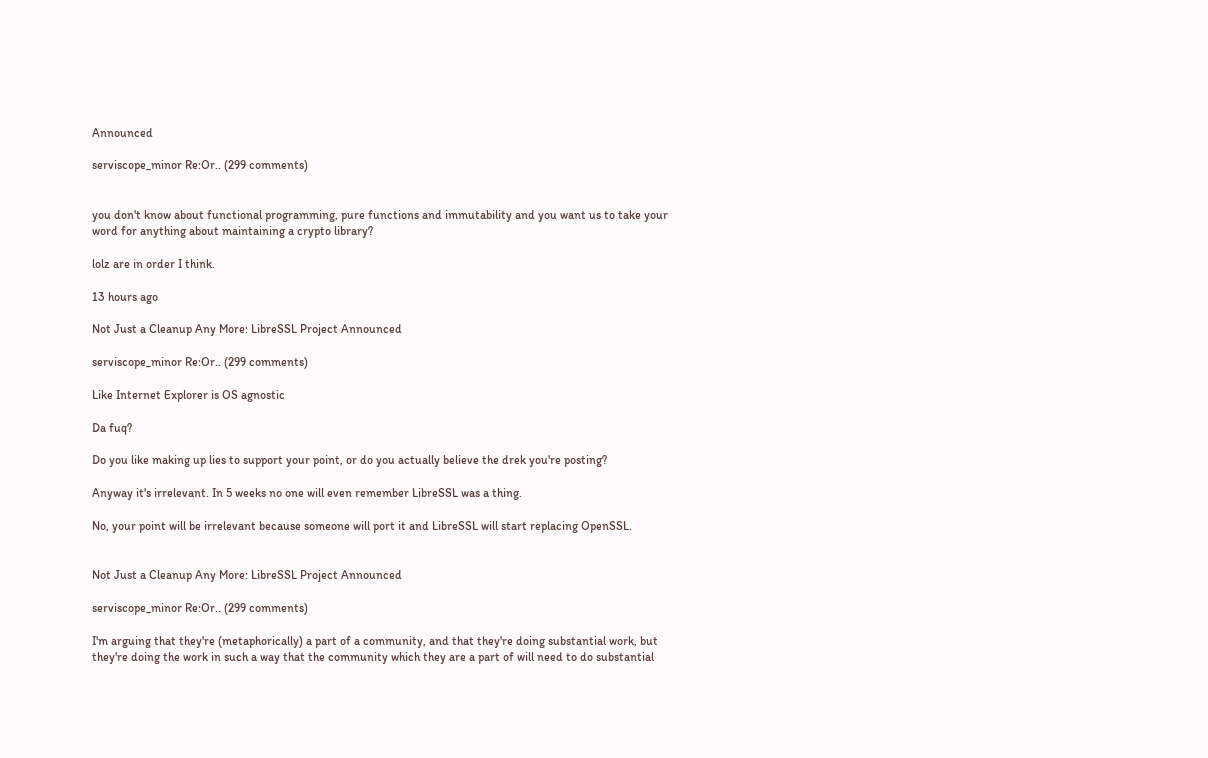Announced

serviscope_minor Re:Or.. (299 comments)


you don't know about functional programming, pure functions and immutability and you want us to take your word for anything about maintaining a crypto library?

lolz are in order I think.

13 hours ago

Not Just a Cleanup Any More: LibreSSL Project Announced

serviscope_minor Re:Or.. (299 comments)

Like Internet Explorer is OS agnostic

Da fuq?

Do you like making up lies to support your point, or do you actually believe the drek you're posting?

Anyway it's irrelevant. In 5 weeks no one will even remember LibreSSL was a thing.

No, your point will be irrelevant because someone will port it and LibreSSL will start replacing OpenSSL.


Not Just a Cleanup Any More: LibreSSL Project Announced

serviscope_minor Re:Or.. (299 comments)

I'm arguing that they're (metaphorically) a part of a community, and that they're doing substantial work, but they're doing the work in such a way that the community which they are a part of will need to do substantial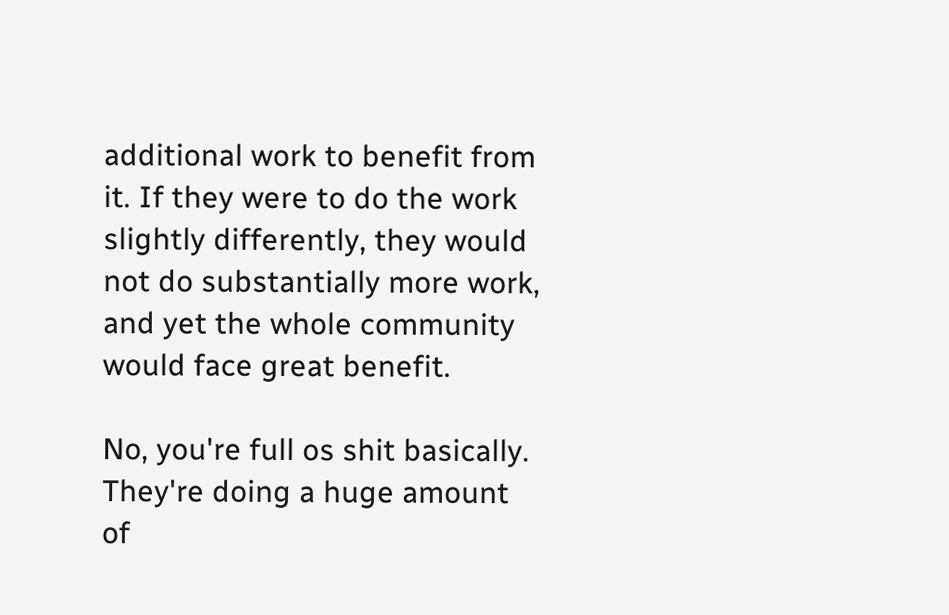additional work to benefit from it. If they were to do the work slightly differently, they would not do substantially more work, and yet the whole community would face great benefit.

No, you're full os shit basically. They're doing a huge amount of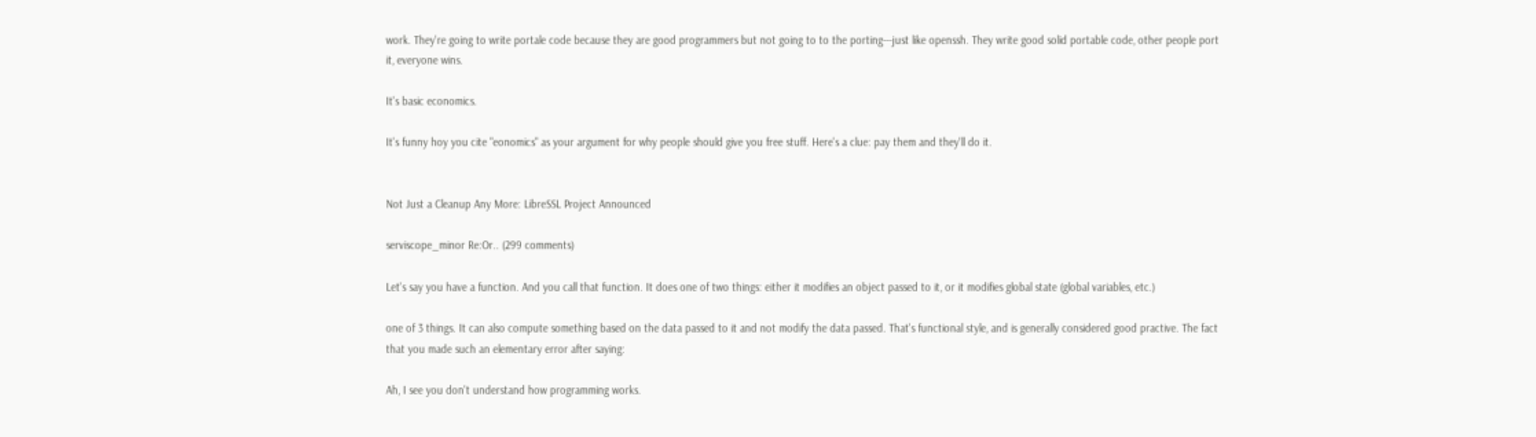work. They're going to write portale code because they are good programmers but not going to to the porting---just like openssh. They write good solid portable code, other people port it, everyone wins.

It's basic economics.

It's funny hoy you cite "eonomics" as your argument for why people should give you free stuff. Here's a clue: pay them and they'll do it.


Not Just a Cleanup Any More: LibreSSL Project Announced

serviscope_minor Re:Or.. (299 comments)

Let's say you have a function. And you call that function. It does one of two things: either it modifies an object passed to it, or it modifies global state (global variables, etc.)

one of 3 things. It can also compute something based on the data passed to it and not modify the data passed. That's functional style, and is generally considered good practive. The fact that you made such an elementary error after saying:

Ah, I see you don't understand how programming works.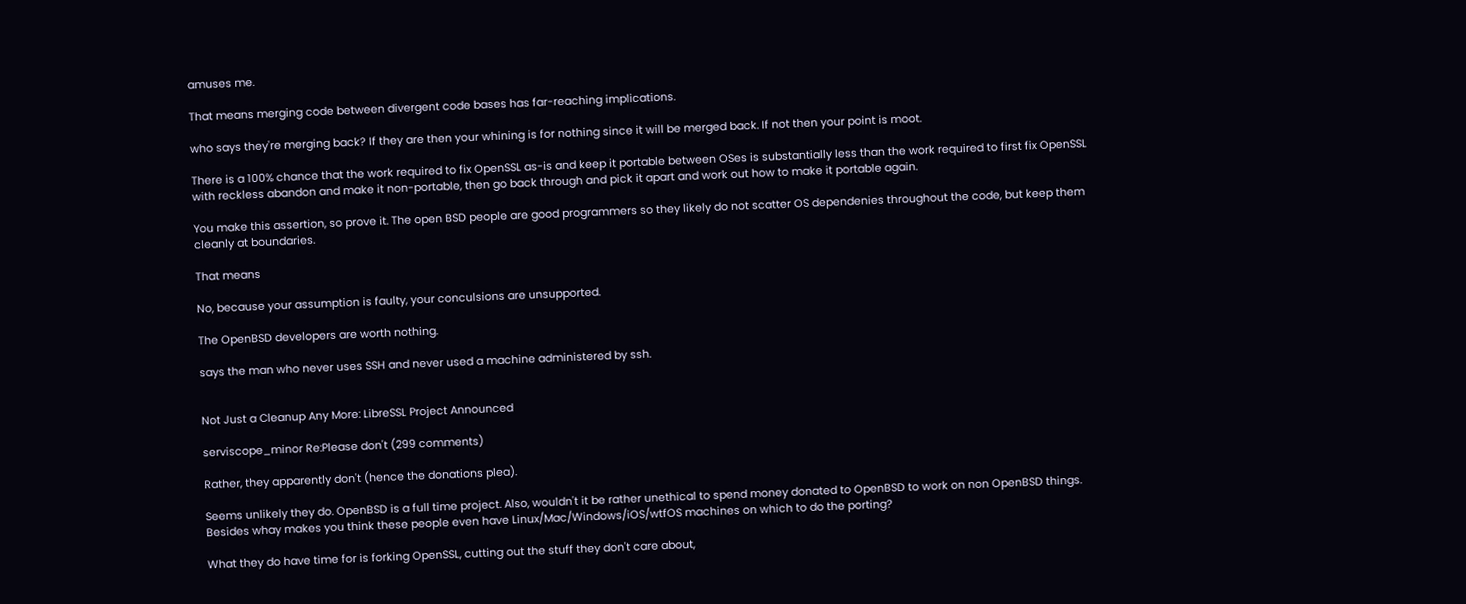amuses me.

That means merging code between divergent code bases has far-reaching implications.

who says they're merging back? If they are then your whining is for nothing since it will be merged back. If not then your point is moot.

There is a 100% chance that the work required to fix OpenSSL as-is and keep it portable between OSes is substantially less than the work required to first fix OpenSSL with reckless abandon and make it non-portable, then go back through and pick it apart and work out how to make it portable again.

You make this assertion, so prove it. The open BSD people are good programmers so they likely do not scatter OS dependenies throughout the code, but keep them cleanly at boundaries.

That means

No, because your assumption is faulty, your conculsions are unsupported.

The OpenBSD developers are worth nothing.

says the man who never uses SSH and never used a machine administered by ssh.


Not Just a Cleanup Any More: LibreSSL Project Announced

serviscope_minor Re:Please don't (299 comments)

Rather, they apparently don't (hence the donations plea).

Seems unlikely they do. OpenBSD is a full time project. Also, wouldn't it be rather unethical to spend money donated to OpenBSD to work on non OpenBSD things. Besides whay makes you think these people even have Linux/Mac/Windows/iOS/wtfOS machines on which to do the porting?

What they do have time for is forking OpenSSL, cutting out the stuff they don't care about,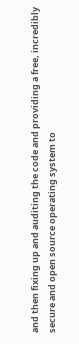and then fixing up and auditing the code and providing a free, incredibly secure and open source operating system to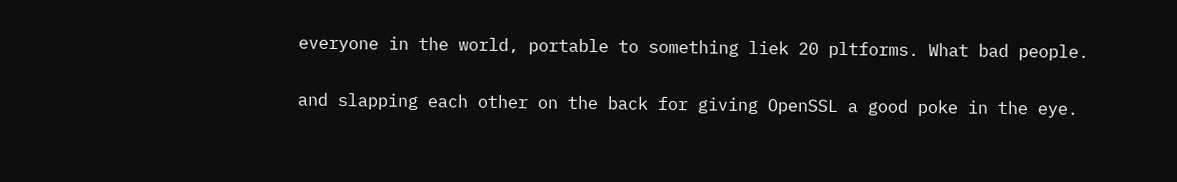everyone in the world, portable to something liek 20 pltforms. What bad people.

and slapping each other on the back for giving OpenSSL a good poke in the eye.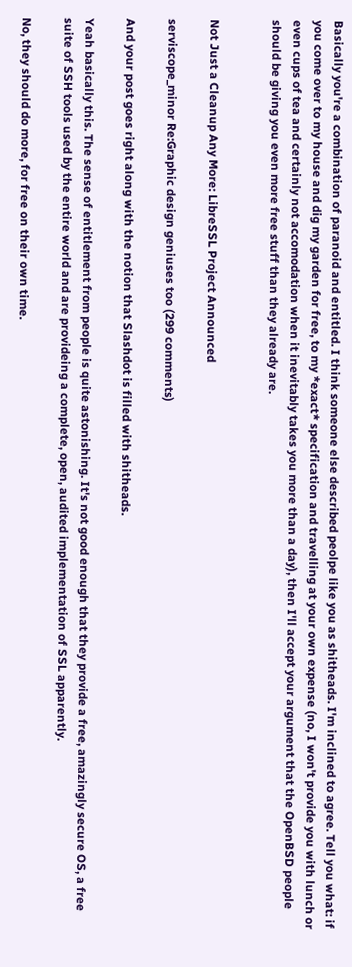Basically you're a combination of paranoid and entitled. I think someone else described peolpe like you as shitheads. I'm inclined to agree. Tell you what: if you come over to my house and dig my garden for free, to my *exact* specification and travelling at your own expense (no, I won't provide you with lunch or even cups of tea and certainly not accomodation when it inevitably takes you more than a day), then I'll accept your argument that the OpenBSD people should be giving you even more free stuff than they already are.


Not Just a Cleanup Any More: LibreSSL Project Announced

serviscope_minor Re:Graphic design geniuses too (299 comments)

And your post goes right along with the notion that Slashdot is filled with shitheads.

Yeah basically this. The sense of entitlement from people is quite astonishing. It's not good enough that they provide a free, amazingly secure OS, a free suite of SSH tools used by the entire world and are provideing a complete, open, audited implementation of SSL apparently.

No, they should do more, for free on their own time.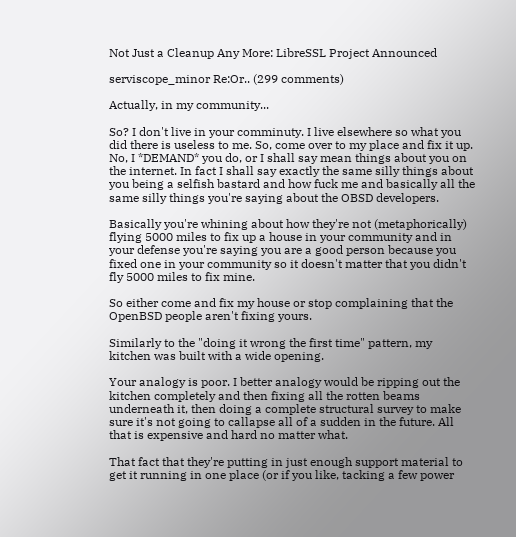Not Just a Cleanup Any More: LibreSSL Project Announced

serviscope_minor Re:Or.. (299 comments)

Actually, in my community...

So? I don't live in your comminuty. I live elsewhere so what you did there is useless to me. So, come over to my place and fix it up. No, I *DEMAND* you do, or I shall say mean things about you on the internet. In fact I shall say exactly the same silly things about you being a selfish bastard and how fuck me and basically all the same silly things you're saying about the OBSD developers.

Basically you're whining about how they're not (metaphorically) flying 5000 miles to fix up a house in your community and in your defense you're saying you are a good person because you fixed one in your community so it doesn't matter that you didn't fly 5000 miles to fix mine.

So either come and fix my house or stop complaining that the OpenBSD people aren't fixing yours.

Similarly to the "doing it wrong the first time" pattern, my kitchen was built with a wide opening.

Your analogy is poor. I better analogy would be ripping out the kitchen completely and then fixing all the rotten beams underneath it, then doing a complete structural survey to make sure it's not going to callapse all of a sudden in the future. All that is expensive and hard no matter what.

That fact that they're putting in just enough support material to get it running in one place (or if you like, tacking a few power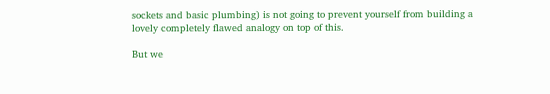sockets and basic plumbing) is not going to prevent yourself from building a lovely completely flawed analogy on top of this.

But we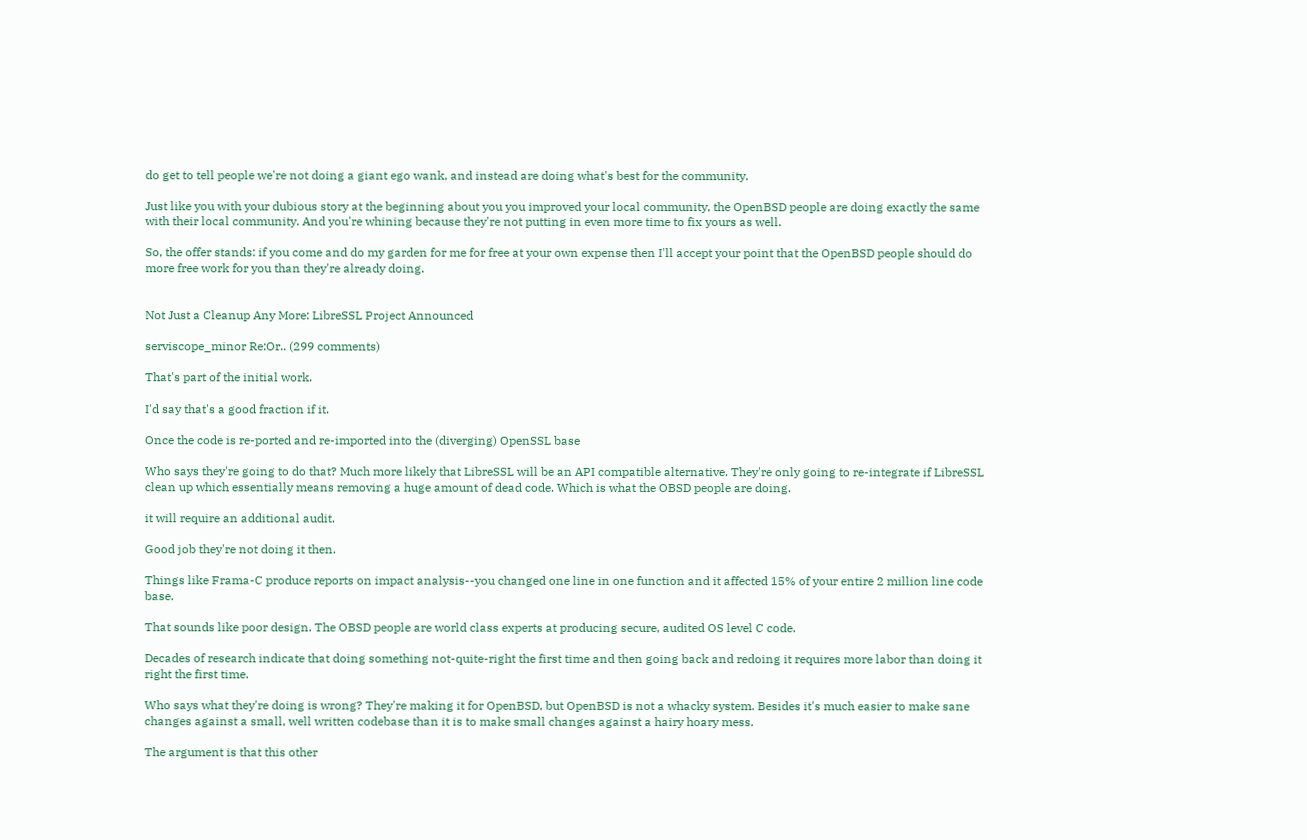do get to tell people we're not doing a giant ego wank, and instead are doing what's best for the community.

Just like you with your dubious story at the beginning about you you improved your local community, the OpenBSD people are doing exactly the same with their local community. And you're whining because they're not putting in even more time to fix yours as well.

So, the offer stands: if you come and do my garden for me for free at your own expense then I'll accept your point that the OpenBSD people should do more free work for you than they're already doing.


Not Just a Cleanup Any More: LibreSSL Project Announced

serviscope_minor Re:Or.. (299 comments)

That's part of the initial work.

I'd say that's a good fraction if it.

Once the code is re-ported and re-imported into the (diverging) OpenSSL base

Who says they're going to do that? Much more likely that LibreSSL will be an API compatible alternative. They're only going to re-integrate if LibreSSL clean up which essentially means removing a huge amount of dead code. Which is what the OBSD people are doing.

it will require an additional audit.

Good job they're not doing it then.

Things like Frama-C produce reports on impact analysis--you changed one line in one function and it affected 15% of your entire 2 million line code base.

That sounds like poor design. The OBSD people are world class experts at producing secure, audited OS level C code.

Decades of research indicate that doing something not-quite-right the first time and then going back and redoing it requires more labor than doing it right the first time.

Who says what they're doing is wrong? They're making it for OpenBSD, but OpenBSD is not a whacky system. Besides it's much easier to make sane changes against a small, well written codebase than it is to make small changes against a hairy hoary mess.

The argument is that this other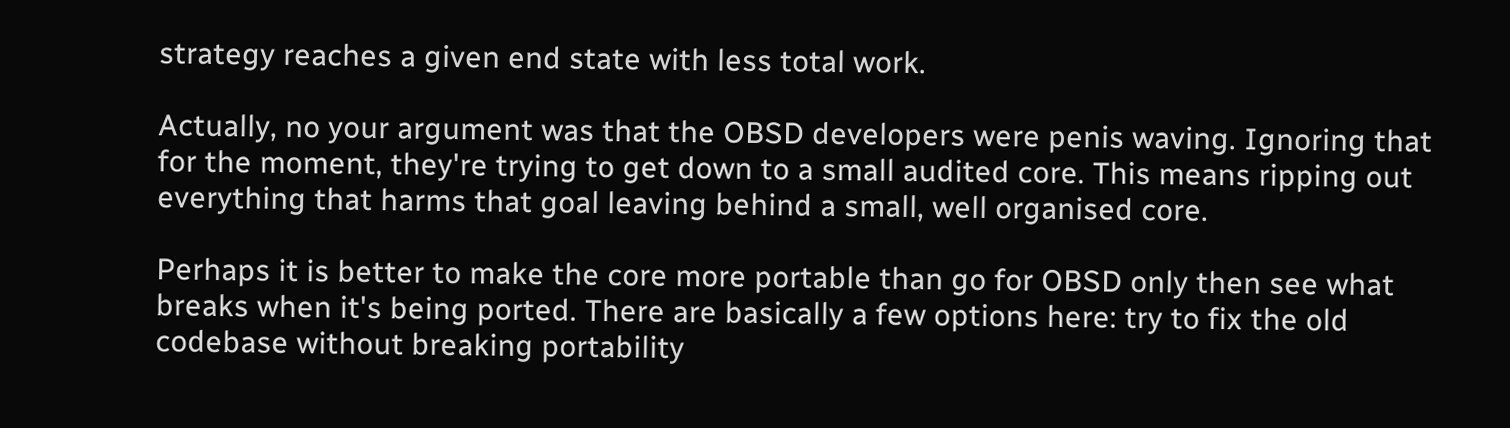strategy reaches a given end state with less total work.

Actually, no your argument was that the OBSD developers were penis waving. Ignoring that for the moment, they're trying to get down to a small audited core. This means ripping out everything that harms that goal leaving behind a small, well organised core.

Perhaps it is better to make the core more portable than go for OBSD only then see what breaks when it's being ported. There are basically a few options here: try to fix the old codebase without breaking portability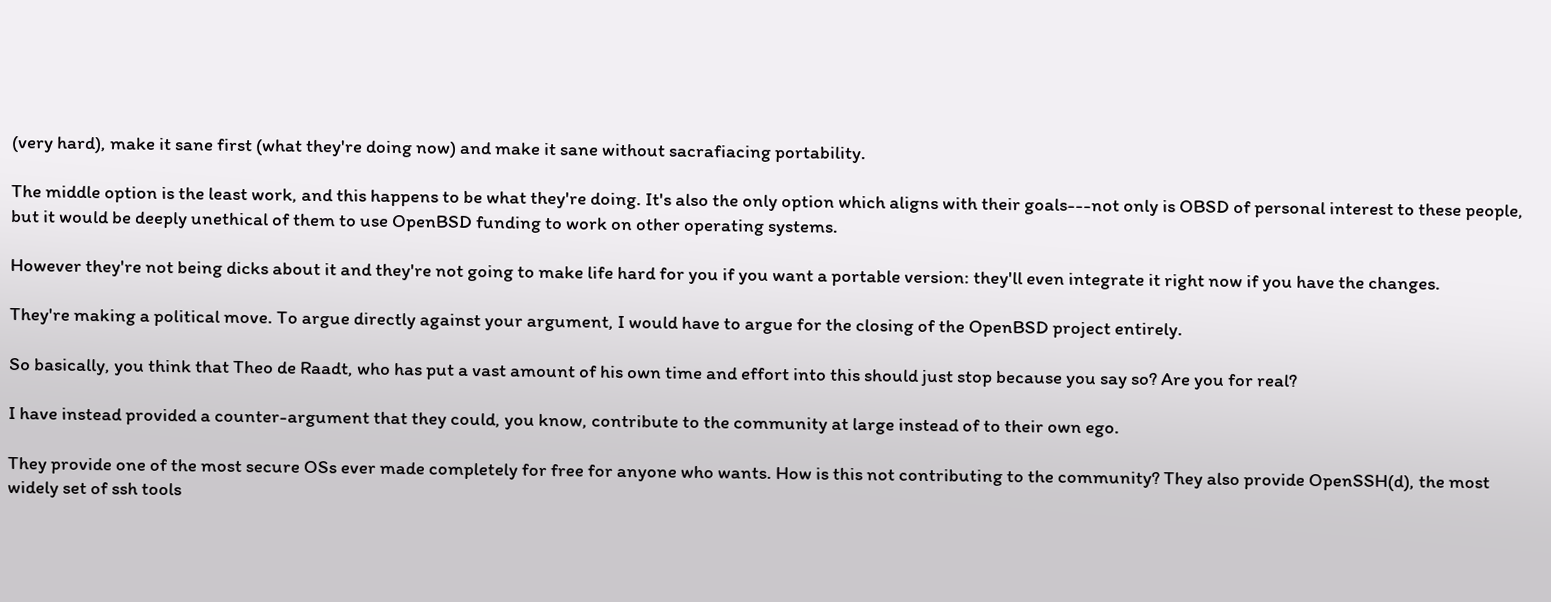(very hard), make it sane first (what they're doing now) and make it sane without sacrafiacing portability.

The middle option is the least work, and this happens to be what they're doing. It's also the only option which aligns with their goals---not only is OBSD of personal interest to these people, but it would be deeply unethical of them to use OpenBSD funding to work on other operating systems.

However they're not being dicks about it and they're not going to make life hard for you if you want a portable version: they'll even integrate it right now if you have the changes.

They're making a political move. To argue directly against your argument, I would have to argue for the closing of the OpenBSD project entirely.

So basically, you think that Theo de Raadt, who has put a vast amount of his own time and effort into this should just stop because you say so? Are you for real?

I have instead provided a counter-argument that they could, you know, contribute to the community at large instead of to their own ego.

They provide one of the most secure OSs ever made completely for free for anyone who wants. How is this not contributing to the community? They also provide OpenSSH(d), the most widely set of ssh tools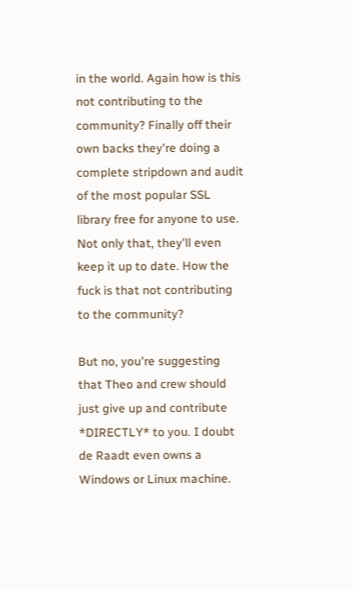in the world. Again how is this not contributing to the community? Finally off their own backs they're doing a complete stripdown and audit of the most popular SSL library free for anyone to use. Not only that, they'll even keep it up to date. How the fuck is that not contributing to the community?

But no, you're suggesting that Theo and crew should just give up and contribute *DIRECTLY* to you. I doubt de Raadt even owns a Windows or Linux machine.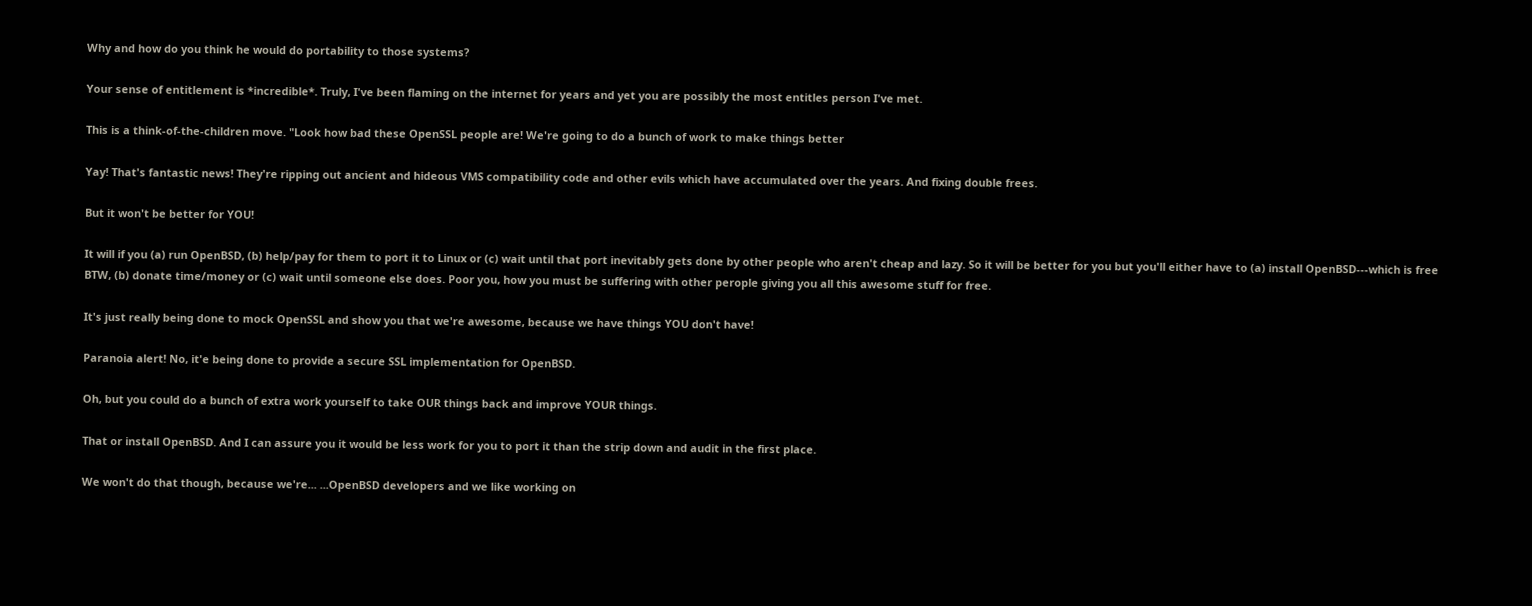Why and how do you think he would do portability to those systems?

Your sense of entitlement is *incredible*. Truly, I've been flaming on the internet for years and yet you are possibly the most entitles person I've met.

This is a think-of-the-children move. "Look how bad these OpenSSL people are! We're going to do a bunch of work to make things better

Yay! That's fantastic news! They're ripping out ancient and hideous VMS compatibility code and other evils which have accumulated over the years. And fixing double frees.

But it won't be better for YOU!

It will if you (a) run OpenBSD, (b) help/pay for them to port it to Linux or (c) wait until that port inevitably gets done by other people who aren't cheap and lazy. So it will be better for you but you'll either have to (a) install OpenBSD---which is free BTW, (b) donate time/money or (c) wait until someone else does. Poor you, how you must be suffering with other perople giving you all this awesome stuff for free.

It's just really being done to mock OpenSSL and show you that we're awesome, because we have things YOU don't have!

Paranoia alert! No, it'e being done to provide a secure SSL implementation for OpenBSD.

Oh, but you could do a bunch of extra work yourself to take OUR things back and improve YOUR things.

That or install OpenBSD. And I can assure you it would be less work for you to port it than the strip down and audit in the first place.

We won't do that though, because we're... ...OpenBSD developers and we like working on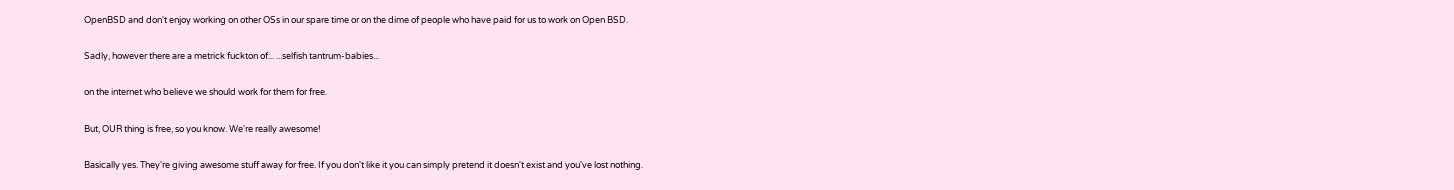OpenBSD and don't enjoy working on other OSs in our spare time or on the dime of people who have paid for us to work on Open BSD.

Sadly, however there are a metrick fuckton of... ...selfish tantrum-babies...

on the internet who believe we should work for them for free.

But, OUR thing is free, so you know. We're really awesome!

Basically yes. They're giving awesome stuff away for free. If you don't like it you can simply pretend it doesn't exist and you've lost nothing.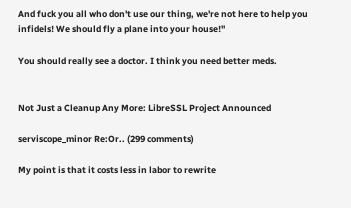And fuck you all who don't use our thing, we're not here to help you infidels! We should fly a plane into your house!"

You should really see a doctor. I think you need better meds.


Not Just a Cleanup Any More: LibreSSL Project Announced

serviscope_minor Re:Or.. (299 comments)

My point is that it costs less in labor to rewrite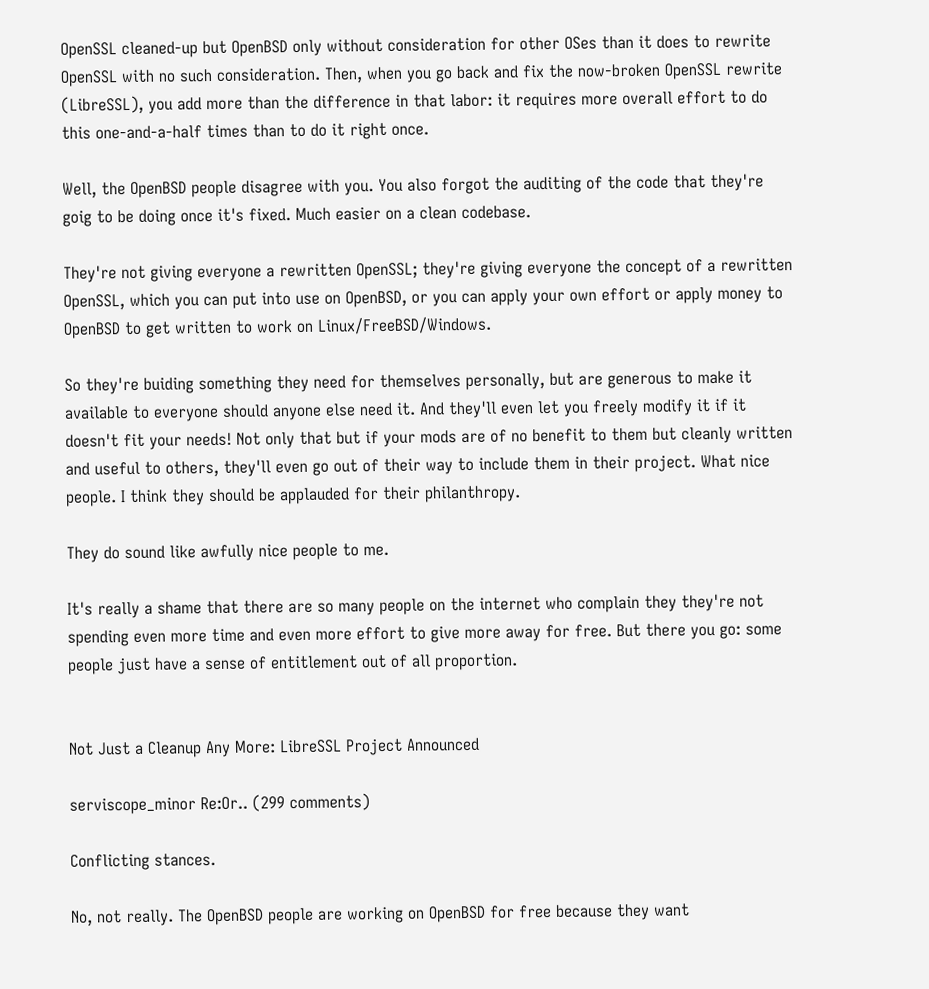OpenSSL cleaned-up but OpenBSD only without consideration for other OSes than it does to rewrite OpenSSL with no such consideration. Then, when you go back and fix the now-broken OpenSSL rewrite (LibreSSL), you add more than the difference in that labor: it requires more overall effort to do this one-and-a-half times than to do it right once.

Well, the OpenBSD people disagree with you. You also forgot the auditing of the code that they're goig to be doing once it's fixed. Much easier on a clean codebase.

They're not giving everyone a rewritten OpenSSL; they're giving everyone the concept of a rewritten OpenSSL, which you can put into use on OpenBSD, or you can apply your own effort or apply money to OpenBSD to get written to work on Linux/FreeBSD/Windows.

So they're buiding something they need for themselves personally, but are generous to make it available to everyone should anyone else need it. And they'll even let you freely modify it if it doesn't fit your needs! Not only that but if your mods are of no benefit to them but cleanly written and useful to others, they'll even go out of their way to include them in their project. What nice people. I think they should be applauded for their philanthropy.

They do sound like awfully nice people to me.

It's really a shame that there are so many people on the internet who complain they they're not spending even more time and even more effort to give more away for free. But there you go: some people just have a sense of entitlement out of all proportion.


Not Just a Cleanup Any More: LibreSSL Project Announced

serviscope_minor Re:Or.. (299 comments)

Conflicting stances.

No, not really. The OpenBSD people are working on OpenBSD for free because they want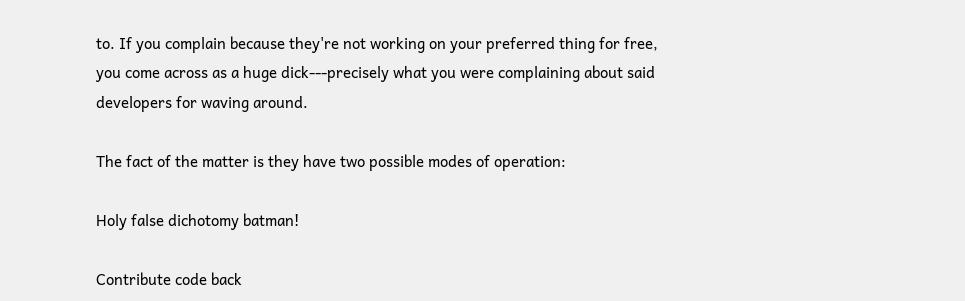to. If you complain because they're not working on your preferred thing for free, you come across as a huge dick---precisely what you were complaining about said developers for waving around.

The fact of the matter is they have two possible modes of operation:

Holy false dichotomy batman!

Contribute code back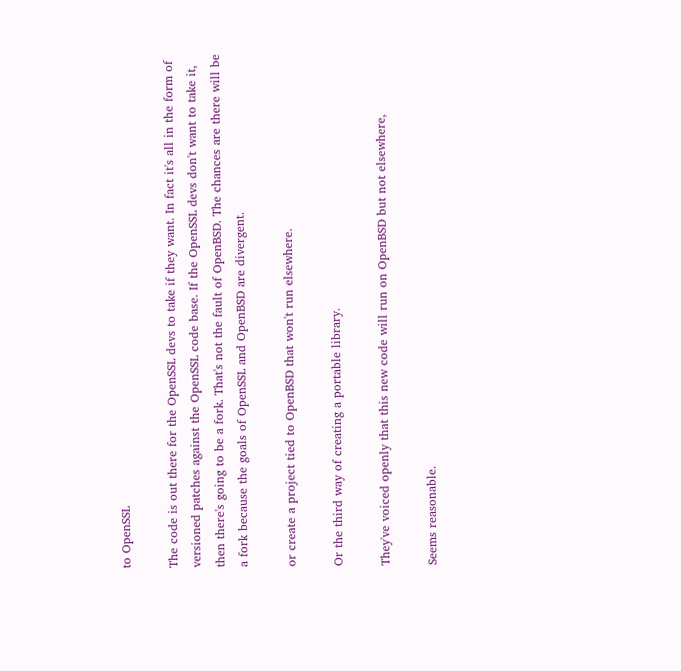to OpenSSL

The code is out there for the OpenSSL devs to take if they want. In fact it's all in the form of versioned patches against the OpenSSL code base. If the OpenSSL devs don't want to take it, then there's going to be a fork. That's not the fault of OpenBSD. The chances are there will be a fork because the goals of OpenSSL and OpenBSD are divergent.

or create a project tied to OpenBSD that won't run elsewhere.

Or the third way of creating a portable library.

They've voiced openly that this new code will run on OpenBSD but not elsewhere,

Seems reasonable.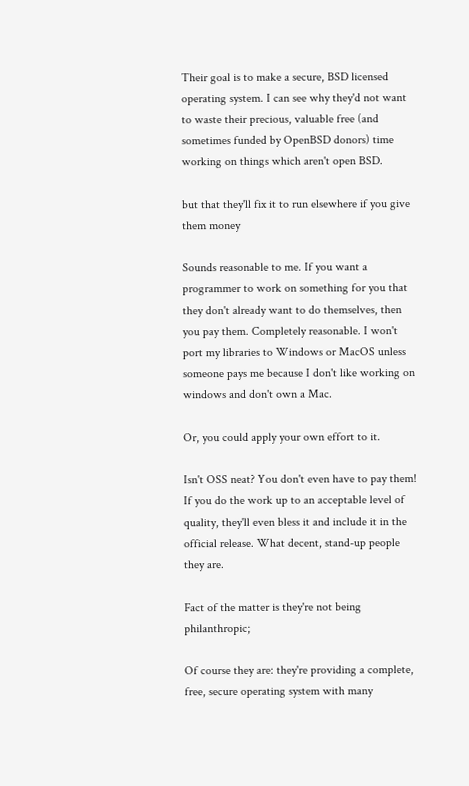Their goal is to make a secure, BSD licensed operating system. I can see why they'd not want to waste their precious, valuable free (and sometimes funded by OpenBSD donors) time working on things which aren't open BSD.

but that they'll fix it to run elsewhere if you give them money

Sounds reasonable to me. If you want a programmer to work on something for you that they don't already want to do themselves, then you pay them. Completely reasonable. I won't port my libraries to Windows or MacOS unless someone pays me because I don't like working on windows and don't own a Mac.

Or, you could apply your own effort to it.

Isn't OSS neat? You don't even have to pay them! If you do the work up to an acceptable level of quality, they'll even bless it and include it in the official release. What decent, stand-up people they are.

Fact of the matter is they're not being philanthropic;

Of course they are: they're providing a complete, free, secure operating system with many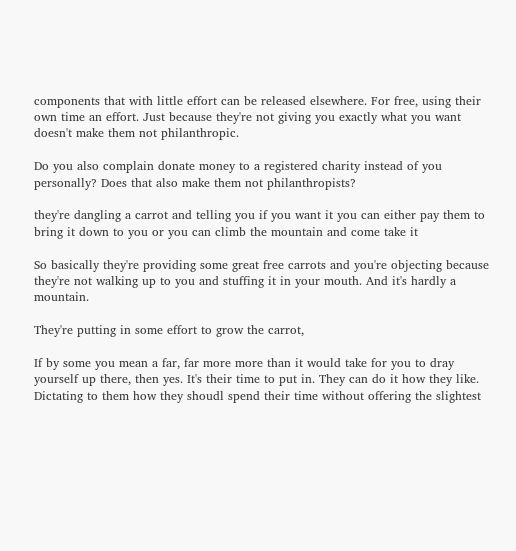components that with little effort can be released elsewhere. For free, using their own time an effort. Just because they're not giving you exactly what you want doesn't make them not philanthropic.

Do you also complain donate money to a registered charity instead of you personally? Does that also make them not philanthropists?

they're dangling a carrot and telling you if you want it you can either pay them to bring it down to you or you can climb the mountain and come take it

So basically they're providing some great free carrots and you're objecting because they're not walking up to you and stuffing it in your mouth. And it's hardly a mountain.

They're putting in some effort to grow the carrot,

If by some you mean a far, far more more than it would take for you to dray yourself up there, then yes. It's their time to put in. They can do it how they like. Dictating to them how they shoudl spend their time without offering the slightest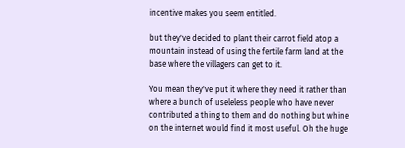incentive makes you seem entitled.

but they've decided to plant their carrot field atop a mountain instead of using the fertile farm land at the base where the villagers can get to it.

You mean they've put it where they need it rather than where a bunch of useleless people who have never contributed a thing to them and do nothing but whine on the internet would find it most useful. Oh the huge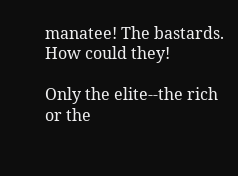manatee! The bastards. How could they!

Only the elite--the rich or the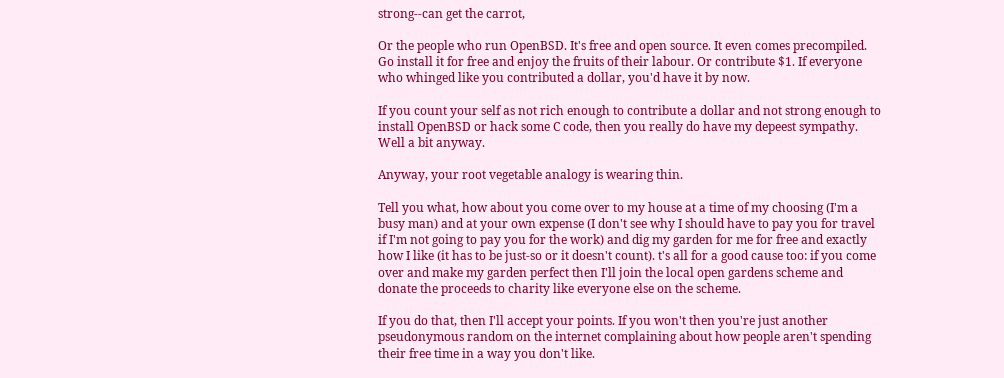strong--can get the carrot,

Or the people who run OpenBSD. It's free and open source. It even comes precompiled. Go install it for free and enjoy the fruits of their labour. Or contribute $1. If everyone who whinged like you contributed a dollar, you'd have it by now.

If you count your self as not rich enough to contribute a dollar and not strong enough to install OpenBSD or hack some C code, then you really do have my depeest sympathy. Well a bit anyway.

Anyway, your root vegetable analogy is wearing thin.

Tell you what, how about you come over to my house at a time of my choosing (I'm a busy man) and at your own expense (I don't see why I should have to pay you for travel if I'm not going to pay you for the work) and dig my garden for me for free and exactly how I like (it has to be just-so or it doesn't count). t's all for a good cause too: if you come over and make my garden perfect then I'll join the local open gardens scheme and donate the proceeds to charity like everyone else on the scheme.

If you do that, then I'll accept your points. If you won't then you're just another pseudonymous random on the internet complaining about how people aren't spending their free time in a way you don't like.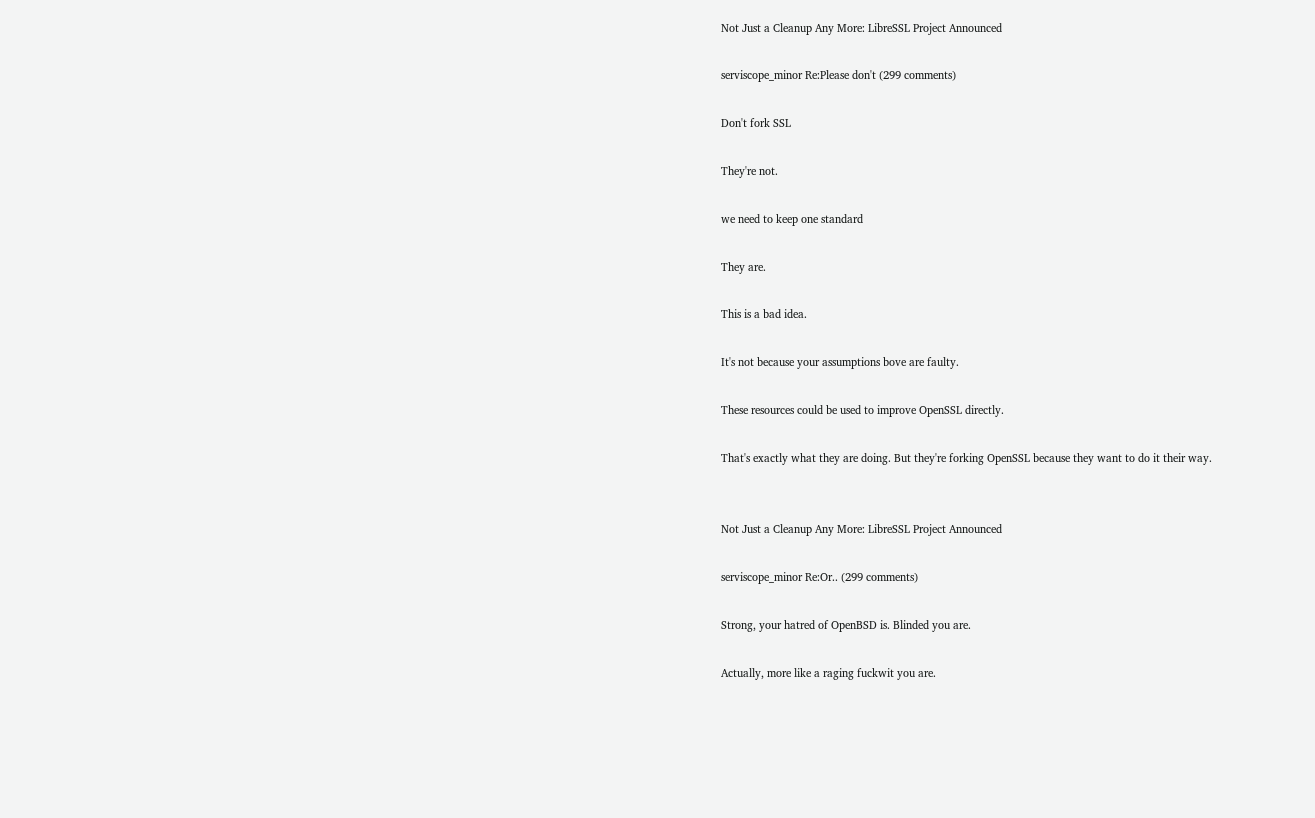Not Just a Cleanup Any More: LibreSSL Project Announced

serviscope_minor Re:Please don't (299 comments)

Don't fork SSL

They're not.

we need to keep one standard

They are.

This is a bad idea.

It's not because your assumptions bove are faulty.

These resources could be used to improve OpenSSL directly.

That's exactly what they are doing. But they're forking OpenSSL because they want to do it their way.


Not Just a Cleanup Any More: LibreSSL Project Announced

serviscope_minor Re:Or.. (299 comments)

Strong, your hatred of OpenBSD is. Blinded you are.

Actually, more like a raging fuckwit you are.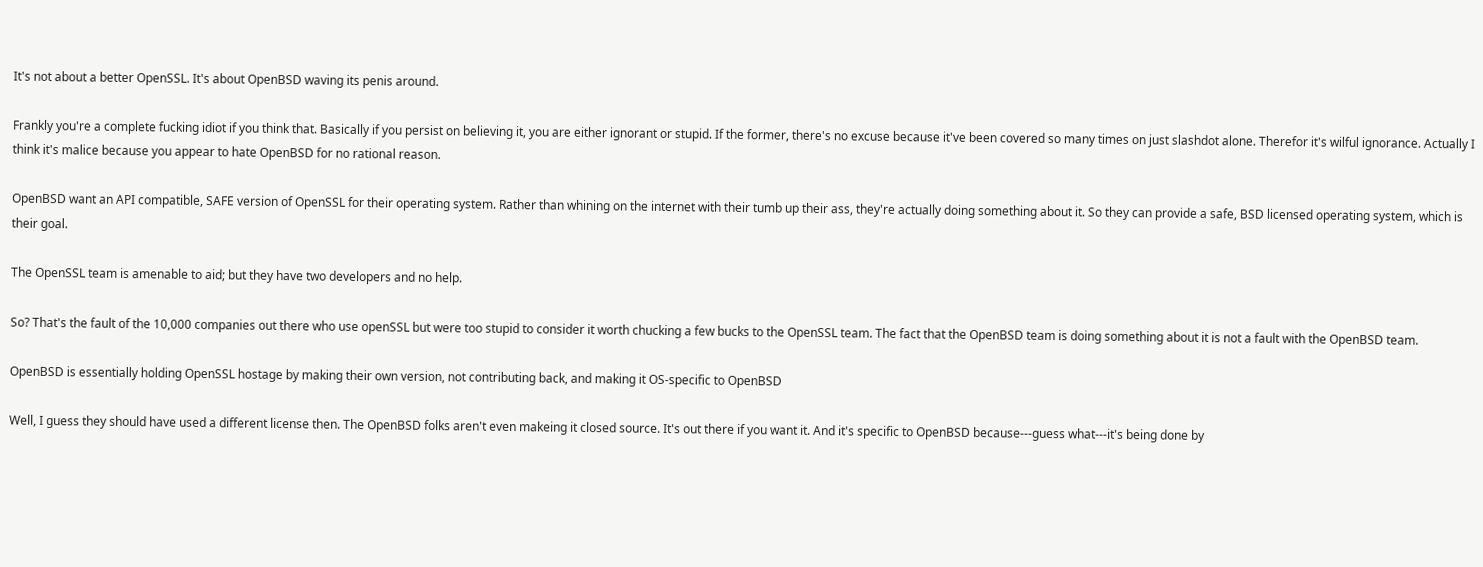It's not about a better OpenSSL. It's about OpenBSD waving its penis around.

Frankly you're a complete fucking idiot if you think that. Basically if you persist on believing it, you are either ignorant or stupid. If the former, there's no excuse because it've been covered so many times on just slashdot alone. Therefor it's wilful ignorance. Actually I think it's malice because you appear to hate OpenBSD for no rational reason.

OpenBSD want an API compatible, SAFE version of OpenSSL for their operating system. Rather than whining on the internet with their tumb up their ass, they're actually doing something about it. So they can provide a safe, BSD licensed operating system, which is their goal.

The OpenSSL team is amenable to aid; but they have two developers and no help.

So? That's the fault of the 10,000 companies out there who use openSSL but were too stupid to consider it worth chucking a few bucks to the OpenSSL team. The fact that the OpenBSD team is doing something about it is not a fault with the OpenBSD team.

OpenBSD is essentially holding OpenSSL hostage by making their own version, not contributing back, and making it OS-specific to OpenBSD

Well, I guess they should have used a different license then. The OpenBSD folks aren't even makeing it closed source. It's out there if you want it. And it's specific to OpenBSD because---guess what---it's being done by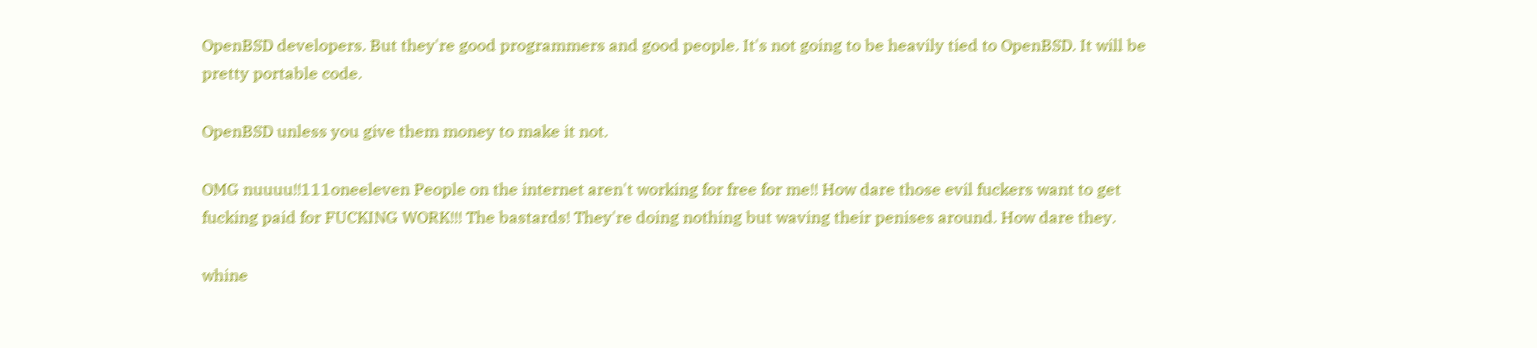OpenBSD developers. But they're good programmers and good people. It's not going to be heavily tied to OpenBSD. It will be pretty portable code.

OpenBSD unless you give them money to make it not.

OMG nuuuu!!111oneeleven People on the internet aren't working for free for me!! How dare those evil fuckers want to get fucking paid for FUCKING WORK!!! The bastards! They're doing nothing but waving their penises around. How dare they.

whine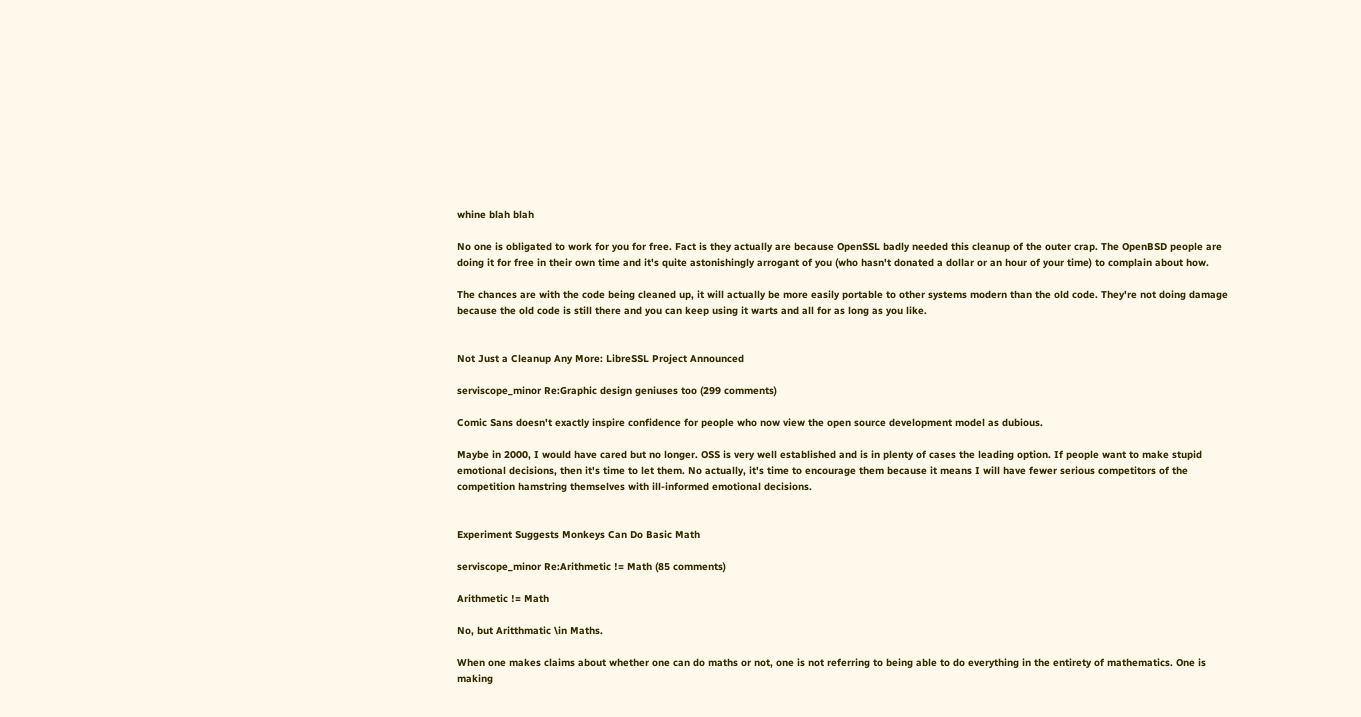whine blah blah

No one is obligated to work for you for free. Fact is they actually are because OpenSSL badly needed this cleanup of the outer crap. The OpenBSD people are doing it for free in their own time and it's quite astonishingly arrogant of you (who hasn't donated a dollar or an hour of your time) to complain about how.

The chances are with the code being cleaned up, it will actually be more easily portable to other systems modern than the old code. They're not doing damage because the old code is still there and you can keep using it warts and all for as long as you like.


Not Just a Cleanup Any More: LibreSSL Project Announced

serviscope_minor Re:Graphic design geniuses too (299 comments)

Comic Sans doesn't exactly inspire confidence for people who now view the open source development model as dubious.

Maybe in 2000, I would have cared but no longer. OSS is very well established and is in plenty of cases the leading option. If people want to make stupid emotional decisions, then it's time to let them. No actually, it's time to encourage them because it means I will have fewer serious competitors of the competition hamstring themselves with ill-informed emotional decisions.


Experiment Suggests Monkeys Can Do Basic Math

serviscope_minor Re:Arithmetic != Math (85 comments)

Arithmetic != Math

No, but Aritthmatic \in Maths.

When one makes claims about whether one can do maths or not, one is not referring to being able to do everything in the entirety of mathematics. One is making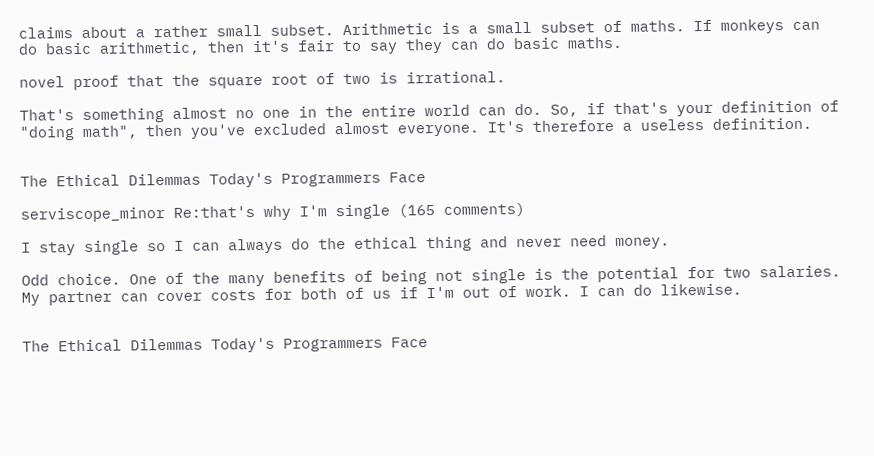claims about a rather small subset. Arithmetic is a small subset of maths. If monkeys can do basic arithmetic, then it's fair to say they can do basic maths.

novel proof that the square root of two is irrational.

That's something almost no one in the entire world can do. So, if that's your definition of "doing math", then you've excluded almost everyone. It's therefore a useless definition.


The Ethical Dilemmas Today's Programmers Face

serviscope_minor Re:that's why I'm single (165 comments)

I stay single so I can always do the ethical thing and never need money.

Odd choice. One of the many benefits of being not single is the potential for two salaries. My partner can cover costs for both of us if I'm out of work. I can do likewise.


The Ethical Dilemmas Today's Programmers Face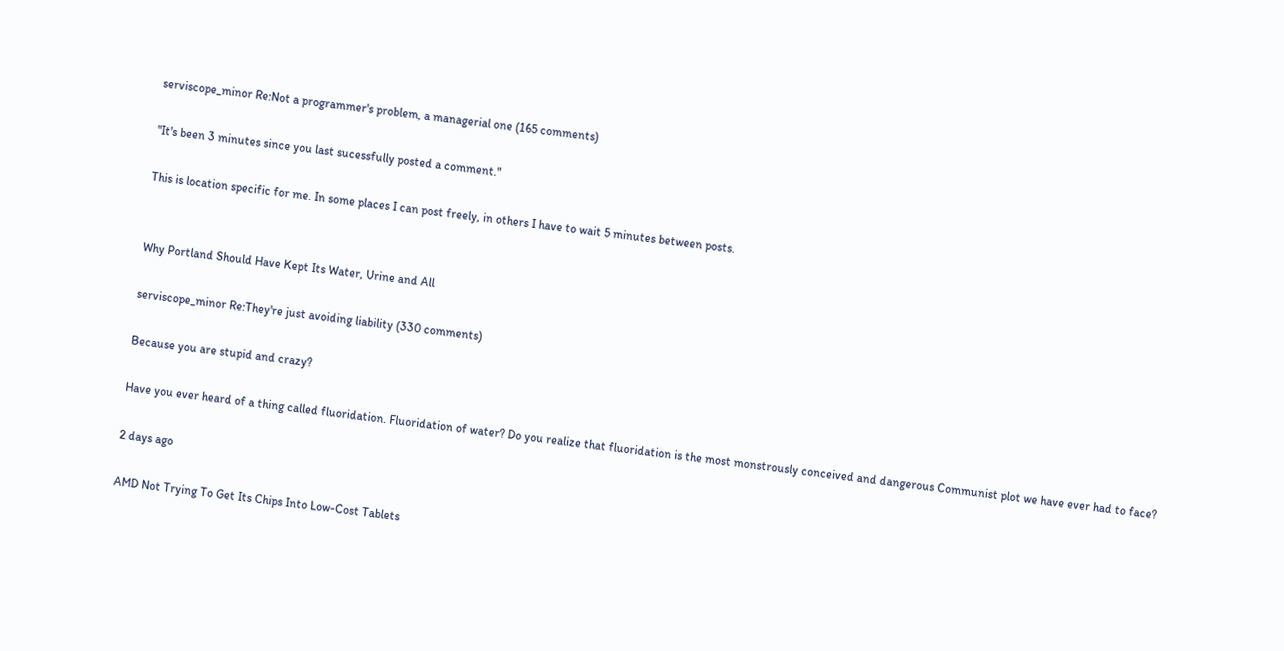serviscope_minor Re:Not a programmer's problem, a managerial one (165 comments)

"It's been 3 minutes since you last sucessfully posted a comment."

This is location specific for me. In some places I can post freely, in others I have to wait 5 minutes between posts.


Why Portland Should Have Kept Its Water, Urine and All

serviscope_minor Re:They're just avoiding liability (330 comments)

Because you are stupid and crazy?

Have you ever heard of a thing called fluoridation. Fluoridation of water? Do you realize that fluoridation is the most monstrously conceived and dangerous Communist plot we have ever had to face?

2 days ago

AMD Not Trying To Get Its Chips Into Low-Cost Tablets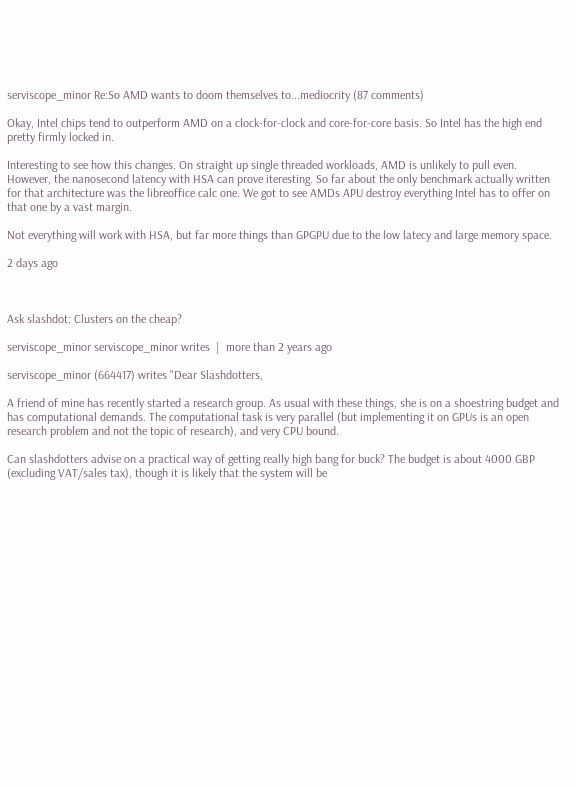serviscope_minor Re:So AMD wants to doom themselves to...mediocrity (87 comments)

Okay, Intel chips tend to outperform AMD on a clock-for-clock and core-for-core basis. So Intel has the high end pretty firmly locked in.

Interesting to see how this changes. On straight up single threaded workloads, AMD is unlikely to pull even. However, the nanosecond latency with HSA can prove iteresting. So far about the only benchmark actually written for that architecture was the libreoffice calc one. We got to see AMDs APU destroy everything Intel has to offer on that one by a vast margin.

Not everything will work with HSA, but far more things than GPGPU due to the low latecy and large memory space.

2 days ago



Ask slashdot: Clusters on the cheap?

serviscope_minor serviscope_minor writes  |  more than 2 years ago

serviscope_minor (664417) writes "Dear Slashdotters,

A friend of mine has recently started a research group. As usual with these things, she is on a shoestring budget and has computational demands. The computational task is very parallel (but implementing it on GPUs is an open research problem and not the topic of research), and very CPU bound.

Can slashdotters advise on a practical way of getting really high bang for buck? The budget is about 4000 GBP (excluding VAT/sales tax), though it is likely that the system will be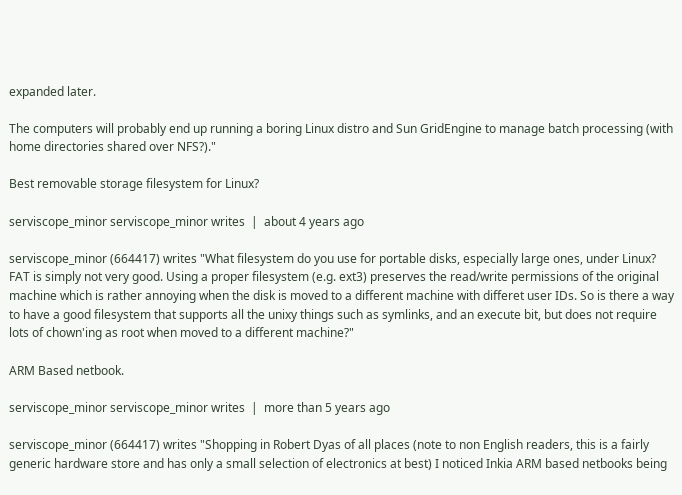expanded later.

The computers will probably end up running a boring Linux distro and Sun GridEngine to manage batch processing (with home directories shared over NFS?)."

Best removable storage filesystem for Linux?

serviscope_minor serviscope_minor writes  |  about 4 years ago

serviscope_minor (664417) writes "What filesystem do you use for portable disks, especially large ones, under Linux? FAT is simply not very good. Using a proper filesystem (e.g. ext3) preserves the read/write permissions of the original machine which is rather annoying when the disk is moved to a different machine with differet user IDs. So is there a way to have a good filesystem that supports all the unixy things such as symlinks, and an execute bit, but does not require lots of chown'ing as root when moved to a different machine?"

ARM Based netbook.

serviscope_minor serviscope_minor writes  |  more than 5 years ago

serviscope_minor (664417) writes "Shopping in Robert Dyas of all places (note to non English readers, this is a fairly generic hardware store and has only a small selection of electronics at best) I noticed Inkia ARM based netbooks being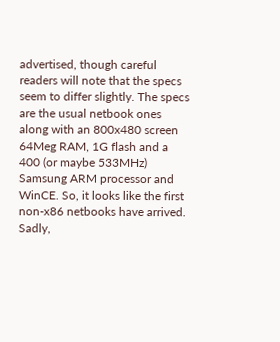advertised, though careful readers will note that the specs seem to differ slightly. The specs are the usual netbook ones along with an 800x480 screen 64Meg RAM, 1G flash and a 400 (or maybe 533MHz) Samsung ARM processor and WinCE. So, it looks like the first non-x86 netbooks have arrived. Sadly,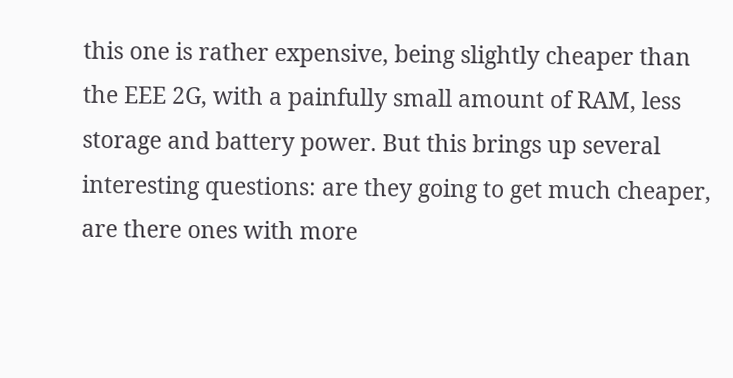this one is rather expensive, being slightly cheaper than the EEE 2G, with a painfully small amount of RAM, less storage and battery power. But this brings up several interesting questions: are they going to get much cheaper, are there ones with more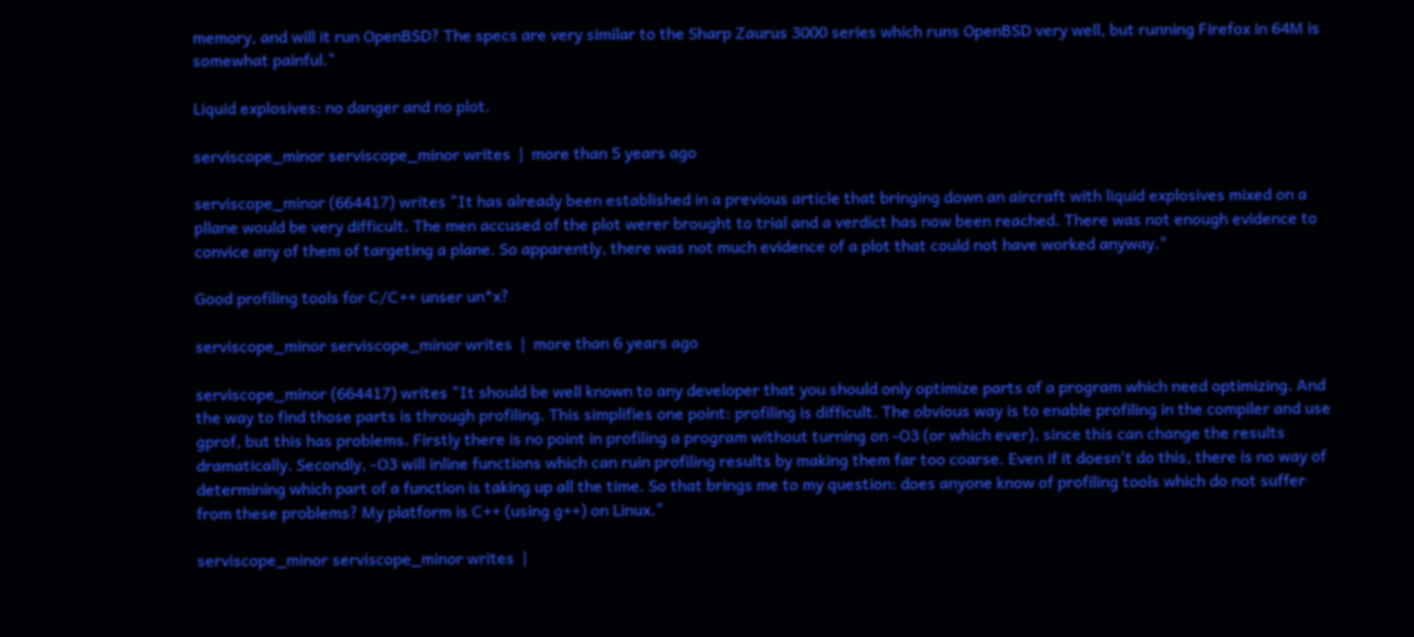memory, and will it run OpenBSD? The specs are very similar to the Sharp Zaurus 3000 series which runs OpenBSD very well, but running Firefox in 64M is somewhat painful."

Liquid explosives: no danger and no plot.

serviscope_minor serviscope_minor writes  |  more than 5 years ago

serviscope_minor (664417) writes "It has already been established in a previous article that bringing down an aircraft with liquid explosives mixed on a pllane would be very difficult. The men accused of the plot werer brought to trial and a verdict has now been reached. There was not enough evidence to convice any of them of targeting a plane. So apparently, there was not much evidence of a plot that could not have worked anyway."

Good profiling tools for C/C++ unser un*x?

serviscope_minor serviscope_minor writes  |  more than 6 years ago

serviscope_minor (664417) writes "It should be well known to any developer that you should only optimize parts of a program which need optimizing. And the way to find those parts is through profiling. This simplifies one point: profiling is difficult. The obvious way is to enable profiling in the compiler and use gprof, but this has problems. Firstly there is no point in profiling a program without turning on -O3 (or which ever), since this can change the results dramatically. Secondly, -O3 will inline functions which can ruin profiling results by making them far too coarse. Even if it doesn't do this, there is no way of determining which part of a function is taking up all the time. So that brings me to my question: does anyone know of profiling tools which do not suffer from these problems? My platform is C++ (using g++) on Linux."

serviscope_minor serviscope_minor writes  |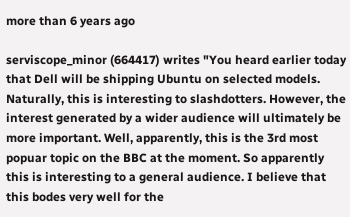more than 6 years ago

serviscope_minor (664417) writes "You heard earlier today that Dell will be shipping Ubuntu on selected models. Naturally, this is interesting to slashdotters. However, the interest generated by a wider audience will ultimately be more important. Well, apparently, this is the 3rd most popuar topic on the BBC at the moment. So apparently this is interesting to a general audience. I believe that this bodes very well for the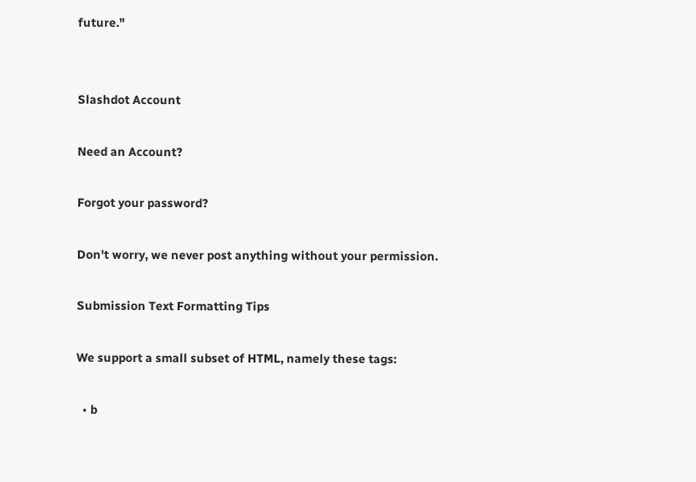future."


Slashdot Account

Need an Account?

Forgot your password?

Don't worry, we never post anything without your permission.

Submission Text Formatting Tips

We support a small subset of HTML, namely these tags:

  • b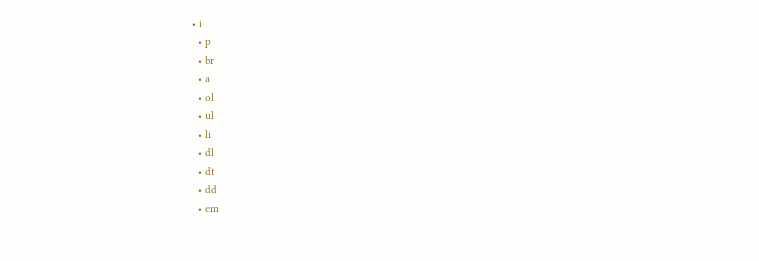• i
  • p
  • br
  • a
  • ol
  • ul
  • li
  • dl
  • dt
  • dd
  • em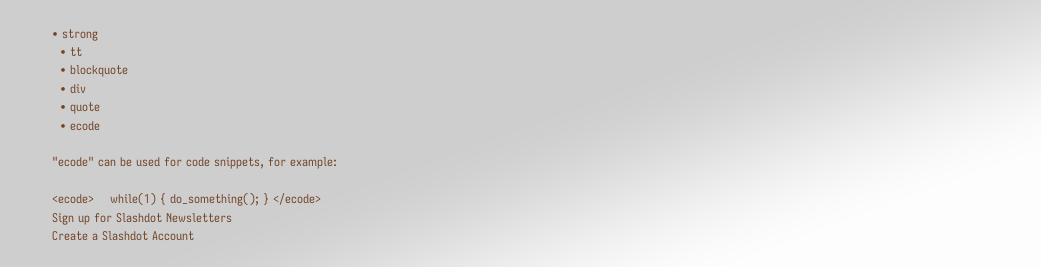• strong
  • tt
  • blockquote
  • div
  • quote
  • ecode

"ecode" can be used for code snippets, for example:

<ecode>    while(1) { do_something(); } </ecode>
Sign up for Slashdot Newsletters
Create a Slashdot Account